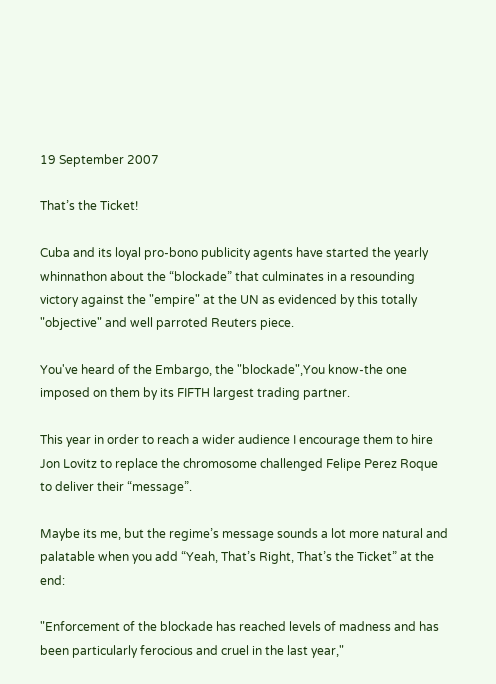19 September 2007

That’s the Ticket!

Cuba and its loyal pro-bono publicity agents have started the yearly whinnathon about the “blockade” that culminates in a resounding victory against the "empire" at the UN as evidenced by this totally "objective" and well parroted Reuters piece.

You've heard of the Embargo, the "blockade",You know-the one imposed on them by its FIFTH largest trading partner.

This year in order to reach a wider audience I encourage them to hire Jon Lovitz to replace the chromosome challenged Felipe Perez Roque to deliver their “message”.

Maybe its me, but the regime’s message sounds a lot more natural and palatable when you add “Yeah, That’s Right, That’s the Ticket” at the end:

"Enforcement of the blockade has reached levels of madness and has been particularly ferocious and cruel in the last year,"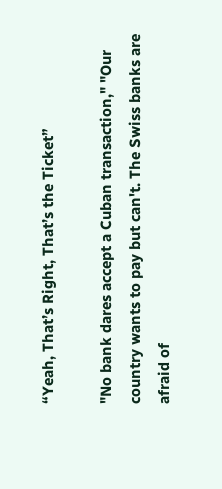“Yeah, That’s Right, That’s the Ticket”

"No bank dares accept a Cuban transaction," "Our country wants to pay but can't. The Swiss banks are afraid of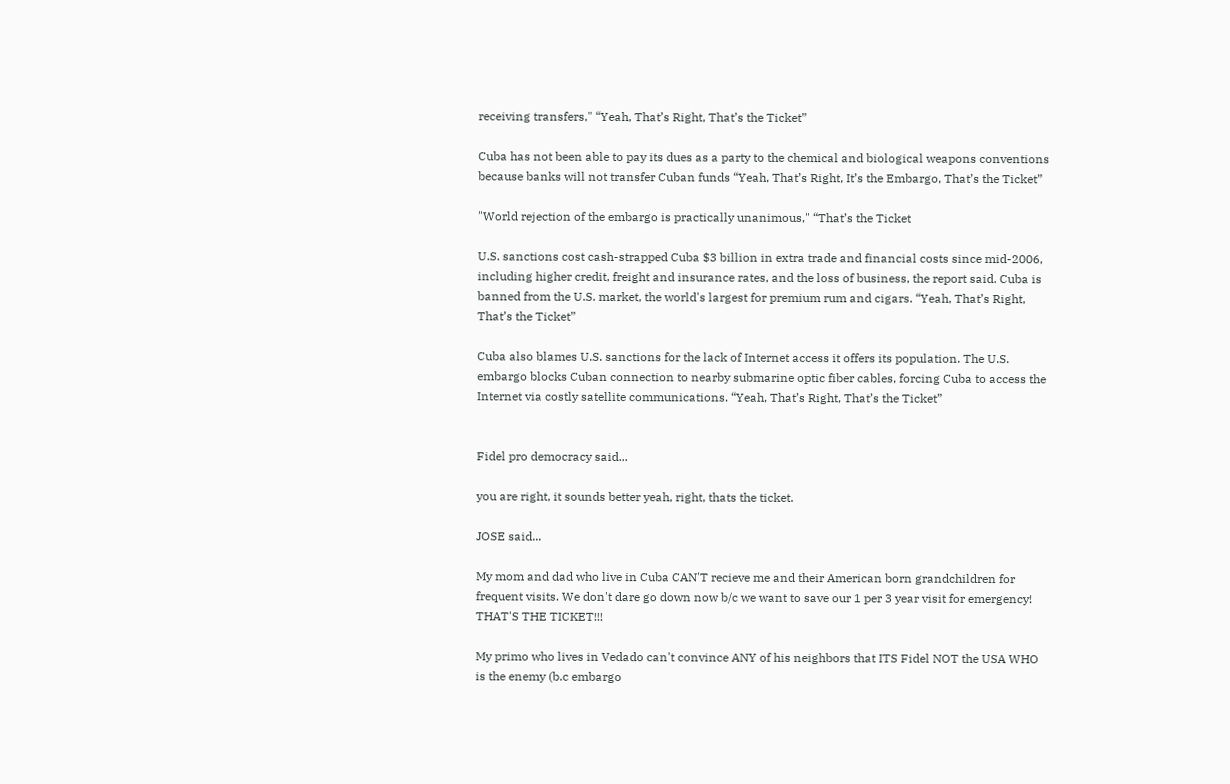receiving transfers," “Yeah, That’s Right, That’s the Ticket”

Cuba has not been able to pay its dues as a party to the chemical and biological weapons conventions because banks will not transfer Cuban funds “Yeah, That’s Right, It’s the Embargo, That’s the Ticket”

"World rejection of the embargo is practically unanimous," “That’s the Ticket

U.S. sanctions cost cash-strapped Cuba $3 billion in extra trade and financial costs since mid-2006, including higher credit, freight and insurance rates, and the loss of business, the report said. Cuba is banned from the U.S. market, the world's largest for premium rum and cigars. “Yeah, That’s Right, That’s the Ticket”

Cuba also blames U.S. sanctions for the lack of Internet access it offers its population. The U.S. embargo blocks Cuban connection to nearby submarine optic fiber cables, forcing Cuba to access the Internet via costly satellite communications. “Yeah, That’s Right, That’s the Ticket”


Fidel pro democracy said...

you are right, it sounds better yeah, right, thats the ticket.

JOSE said...

My mom and dad who live in Cuba CAN'T recieve me and their American born grandchildren for frequent visits. We don't dare go down now b/c we want to save our 1 per 3 year visit for emergency! THAT'S THE TICKET!!!

My primo who lives in Vedado can't convince ANY of his neighbors that ITS Fidel NOT the USA WHO is the enemy (b.c embargo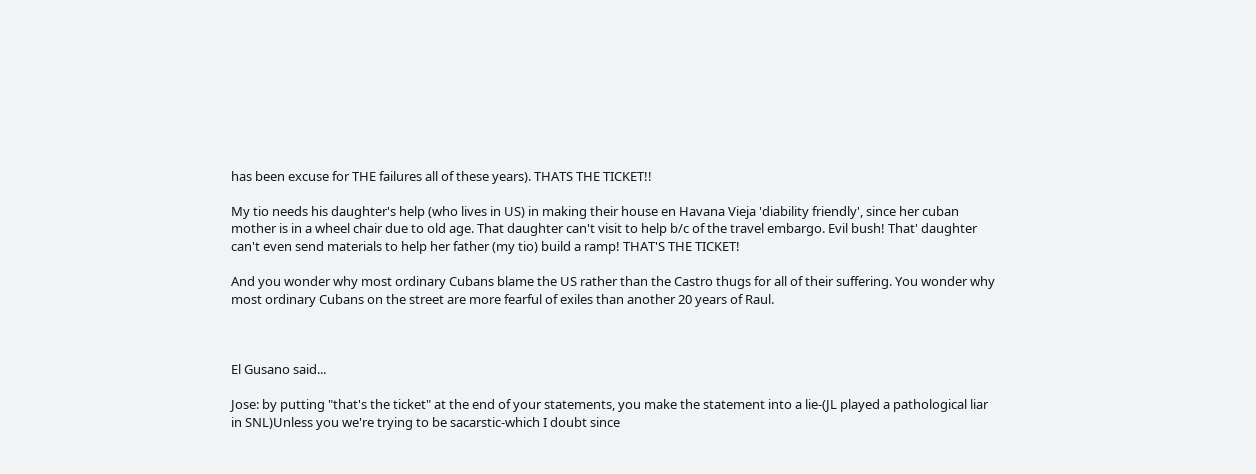has been excuse for THE failures all of these years). THATS THE TICKET!!

My tio needs his daughter's help (who lives in US) in making their house en Havana Vieja 'diability friendly', since her cuban mother is in a wheel chair due to old age. That daughter can't visit to help b/c of the travel embargo. Evil bush! That' daughter can't even send materials to help her father (my tio) build a ramp! THAT'S THE TICKET!

And you wonder why most ordinary Cubans blame the US rather than the Castro thugs for all of their suffering. You wonder why most ordinary Cubans on the street are more fearful of exiles than another 20 years of Raul.



El Gusano said...

Jose: by putting "that's the ticket" at the end of your statements, you make the statement into a lie-(JL played a pathological liar in SNL)Unless you we're trying to be sacarstic-which I doubt since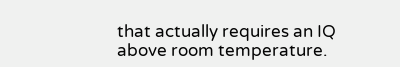that actually requires an IQ above room temperature.